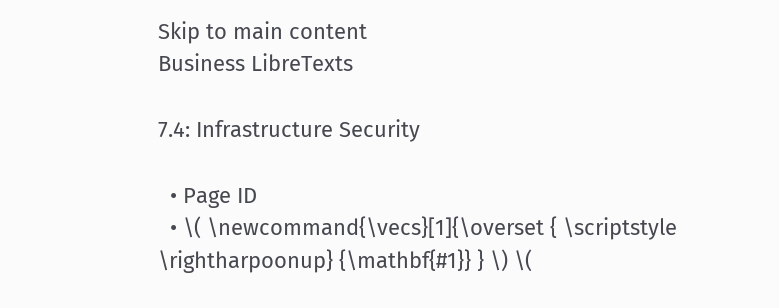Skip to main content
Business LibreTexts

7.4: Infrastructure Security

  • Page ID
  • \( \newcommand{\vecs}[1]{\overset { \scriptstyle \rightharpoonup} {\mathbf{#1}} } \) \(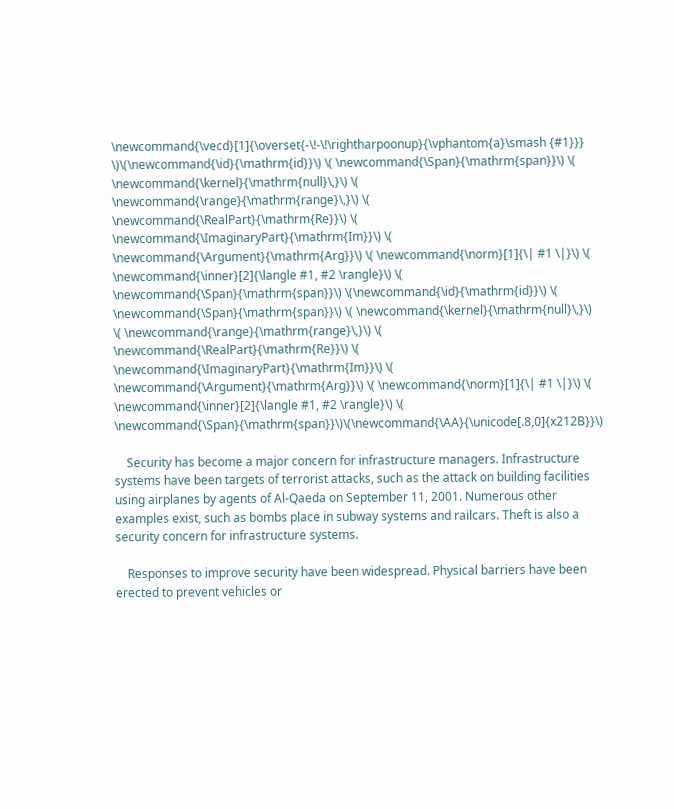\newcommand{\vecd}[1]{\overset{-\!-\!\rightharpoonup}{\vphantom{a}\smash {#1}}} \)\(\newcommand{\id}{\mathrm{id}}\) \( \newcommand{\Span}{\mathrm{span}}\) \( \newcommand{\kernel}{\mathrm{null}\,}\) \( \newcommand{\range}{\mathrm{range}\,}\) \( \newcommand{\RealPart}{\mathrm{Re}}\) \( \newcommand{\ImaginaryPart}{\mathrm{Im}}\) \( \newcommand{\Argument}{\mathrm{Arg}}\) \( \newcommand{\norm}[1]{\| #1 \|}\) \( \newcommand{\inner}[2]{\langle #1, #2 \rangle}\) \( \newcommand{\Span}{\mathrm{span}}\) \(\newcommand{\id}{\mathrm{id}}\) \( \newcommand{\Span}{\mathrm{span}}\) \( \newcommand{\kernel}{\mathrm{null}\,}\) \( \newcommand{\range}{\mathrm{range}\,}\) \( \newcommand{\RealPart}{\mathrm{Re}}\) \( \newcommand{\ImaginaryPart}{\mathrm{Im}}\) \( \newcommand{\Argument}{\mathrm{Arg}}\) \( \newcommand{\norm}[1]{\| #1 \|}\) \( \newcommand{\inner}[2]{\langle #1, #2 \rangle}\) \( \newcommand{\Span}{\mathrm{span}}\)\(\newcommand{\AA}{\unicode[.8,0]{x212B}}\)

    Security has become a major concern for infrastructure managers. Infrastructure systems have been targets of terrorist attacks, such as the attack on building facilities using airplanes by agents of Al-Qaeda on September 11, 2001. Numerous other examples exist, such as bombs place in subway systems and railcars. Theft is also a security concern for infrastructure systems.

    Responses to improve security have been widespread. Physical barriers have been erected to prevent vehicles or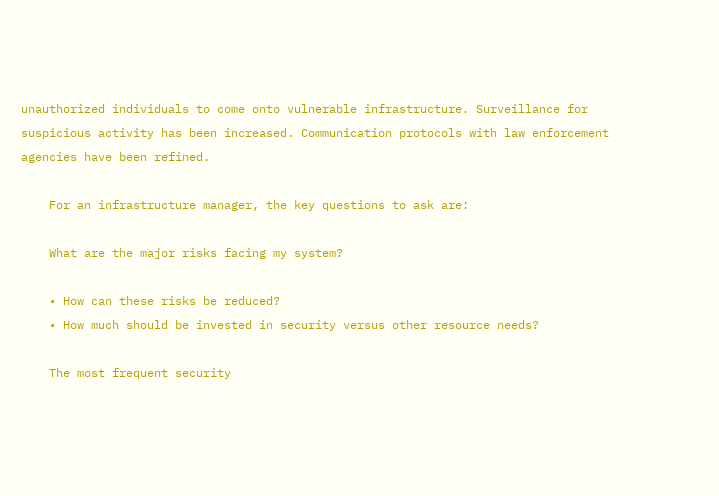unauthorized individuals to come onto vulnerable infrastructure. Surveillance for suspicious activity has been increased. Communication protocols with law enforcement agencies have been refined.

    For an infrastructure manager, the key questions to ask are:

    What are the major risks facing my system?

    • How can these risks be reduced?
    • How much should be invested in security versus other resource needs?

    The most frequent security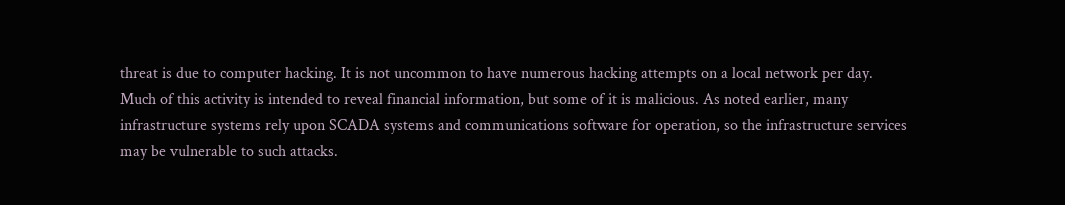threat is due to computer hacking. It is not uncommon to have numerous hacking attempts on a local network per day. Much of this activity is intended to reveal financial information, but some of it is malicious. As noted earlier, many infrastructure systems rely upon SCADA systems and communications software for operation, so the infrastructure services may be vulnerable to such attacks.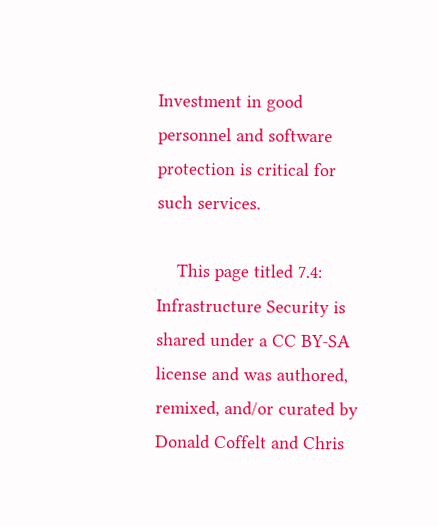Investment in good personnel and software protection is critical for such services.

    This page titled 7.4: Infrastructure Security is shared under a CC BY-SA license and was authored, remixed, and/or curated by Donald Coffelt and Chris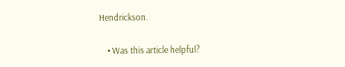Hendrickson.

    • Was this article helpful?